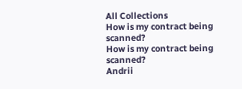All Collections
How is my contract being scanned?
How is my contract being scanned?
Andrii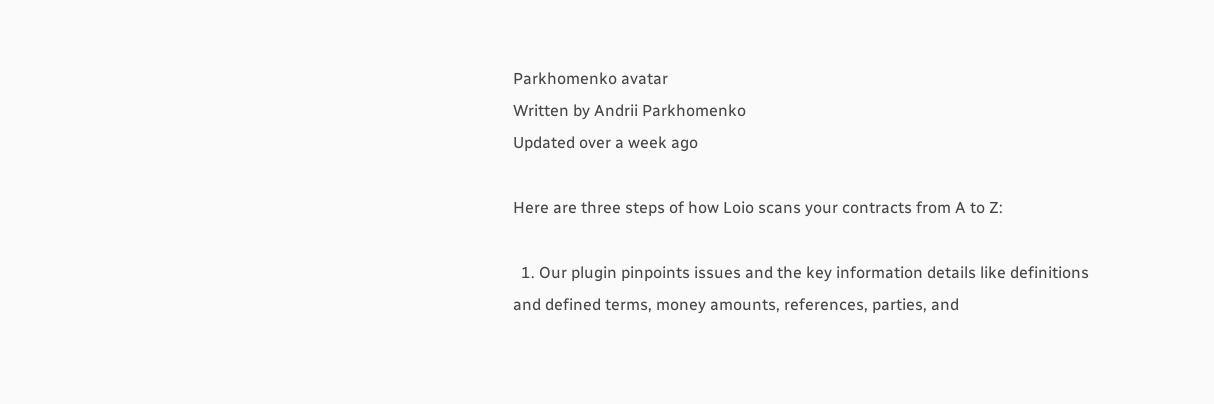Parkhomenko avatar
Written by Andrii Parkhomenko
Updated over a week ago

Here are three steps of how Loio scans your contracts from A to Z:

  1. Our plugin pinpoints issues and the key information details like definitions and defined terms, money amounts, references, parties, and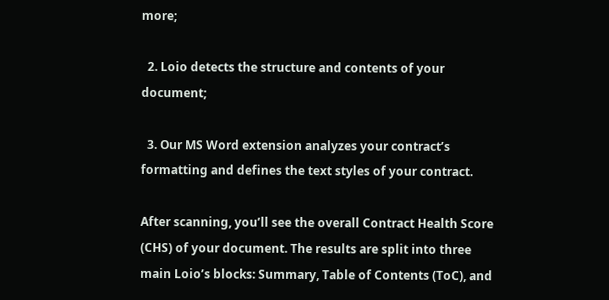more;

  2. Loio detects the structure and contents of your document;

  3. Our MS Word extension analyzes your contract’s formatting and defines the text styles of your contract.

After scanning, you’ll see the overall Contract Health Score (CHS) of your document. The results are split into three main Loio’s blocks: Summary, Table of Contents (ToC), and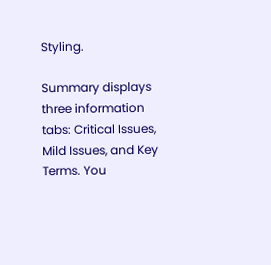Styling.

Summary displays three information tabs: Critical Issues, Mild Issues, and Key Terms. You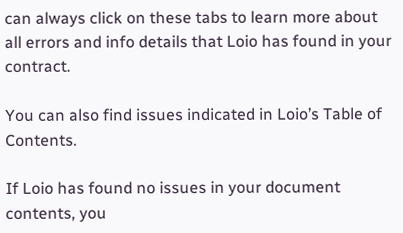can always click on these tabs to learn more about all errors and info details that Loio has found in your contract.

You can also find issues indicated in Loio’s Table of Contents.

If Loio has found no issues in your document contents, you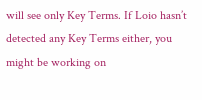will see only Key Terms. If Loio hasn’t detected any Key Terms either, you might be working on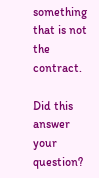something that is not the contract.

Did this answer your question?